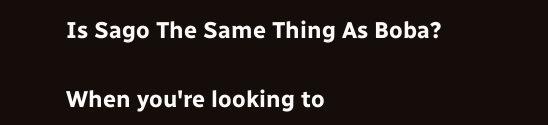Is Sago The Same Thing As Boba?

When you're looking to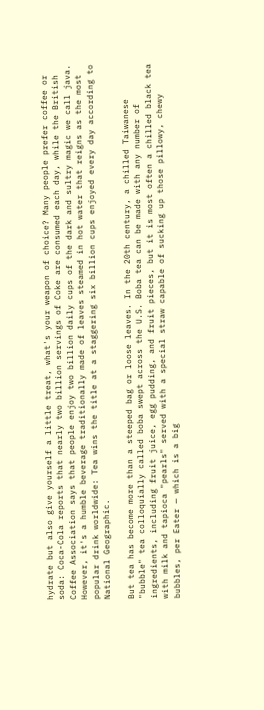hydrate but also give yourself a little treat, what's your weapon of choice? Many people prefer coffee or soda: Coca-Cola reports that nearly two billion servings of Coke are consumed each day, while the British Coffee Association says that people enjoy two billion daily cups of the dark and sultry magic we call java. However, it's a humble beverage traditionally made of leaves steamed in hot water that reigns as the most popular drink worldwide: Tea wins the title at a staggering six billion cups enjoyed every day according to National Geographic.

But tea has become more than a steeped bag or loose leaves. In the 20th century, a chilled Taiwanese "bubble" tea colloquially called boba swept across the U.S. Boba tea can be made with any number of ingredients, including fruit juice, egg pudding, and fruit pieces, but it is most often a chilled black tea with milk and tapioca "pearls" served with a special straw capable of sucking up those pillowy, chewy bubbles, per Eater — which is a big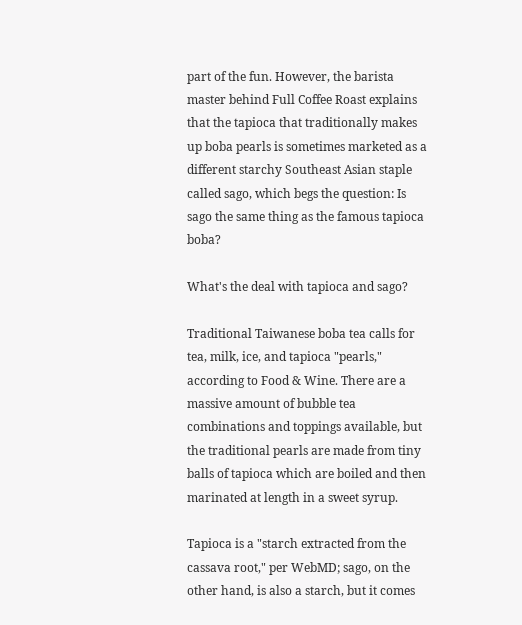part of the fun. However, the barista master behind Full Coffee Roast explains that the tapioca that traditionally makes up boba pearls is sometimes marketed as a different starchy Southeast Asian staple called sago, which begs the question: Is sago the same thing as the famous tapioca boba?

What's the deal with tapioca and sago?

Traditional Taiwanese boba tea calls for tea, milk, ice, and tapioca "pearls," according to Food & Wine. There are a massive amount of bubble tea combinations and toppings available, but the traditional pearls are made from tiny balls of tapioca which are boiled and then marinated at length in a sweet syrup.

Tapioca is a "starch extracted from the cassava root," per WebMD; sago, on the other hand, is also a starch, but it comes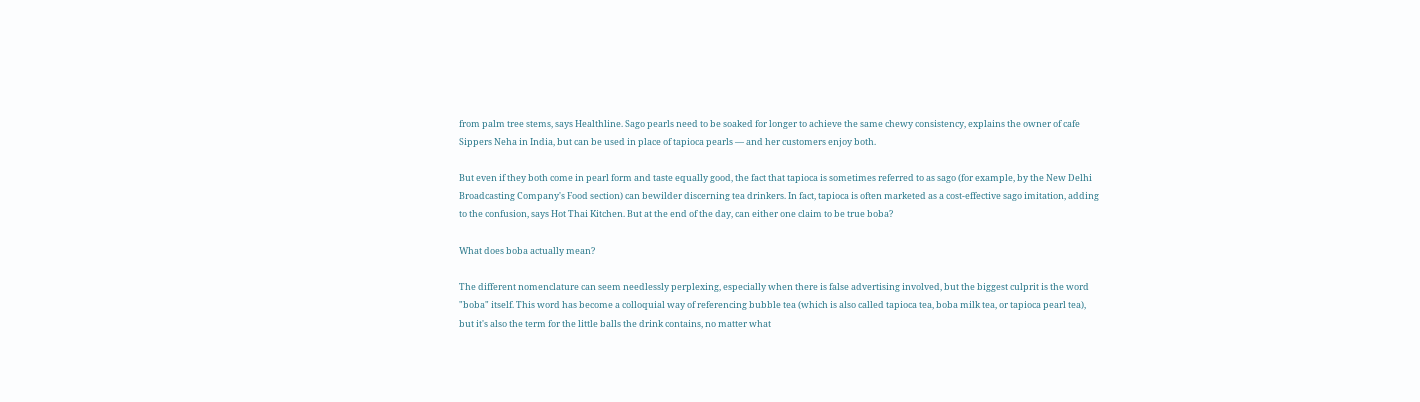from palm tree stems, says Healthline. Sago pearls need to be soaked for longer to achieve the same chewy consistency, explains the owner of cafe Sippers Neha in India, but can be used in place of tapioca pearls — and her customers enjoy both.

But even if they both come in pearl form and taste equally good, the fact that tapioca is sometimes referred to as sago (for example, by the New Delhi Broadcasting Company's Food section) can bewilder discerning tea drinkers. In fact, tapioca is often marketed as a cost-effective sago imitation, adding to the confusion, says Hot Thai Kitchen. But at the end of the day, can either one claim to be true boba?

What does boba actually mean?

The different nomenclature can seem needlessly perplexing, especially when there is false advertising involved, but the biggest culprit is the word "boba" itself. This word has become a colloquial way of referencing bubble tea (which is also called tapioca tea, boba milk tea, or tapioca pearl tea), but it's also the term for the little balls the drink contains, no matter what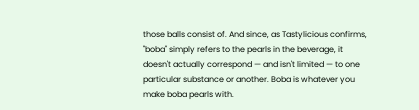those balls consist of. And since, as Tastylicious confirms, "boba" simply refers to the pearls in the beverage, it doesn't actually correspond — and isn't limited — to one particular substance or another. Boba is whatever you make boba pearls with.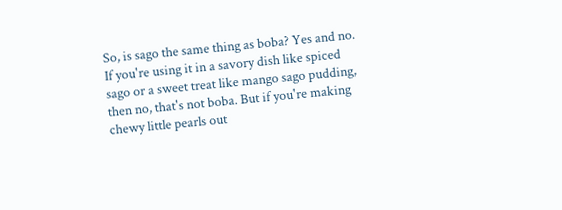So, is sago the same thing as boba? Yes and no. If you're using it in a savory dish like spiced sago or a sweet treat like mango sago pudding, then no, that's not boba. But if you're making chewy little pearls out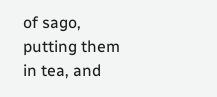of sago, putting them in tea, and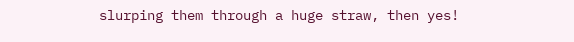slurping them through a huge straw, then yes!